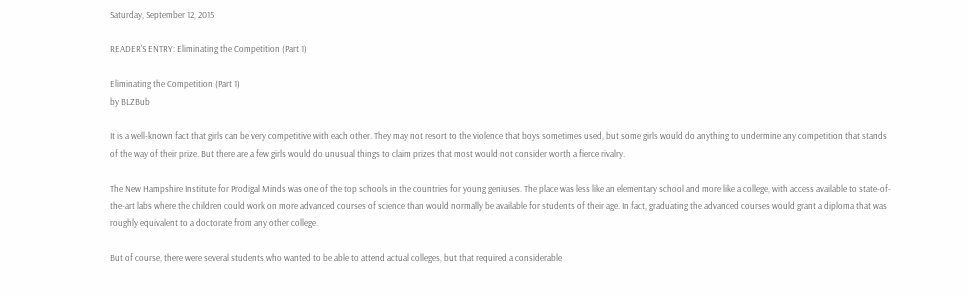Saturday, September 12, 2015

READER'S ENTRY: Eliminating the Competition (Part 1)

Eliminating the Competition (Part 1)
by BLZBub

It is a well-known fact that girls can be very competitive with each other. They may not resort to the violence that boys sometimes used, but some girls would do anything to undermine any competition that stands of the way of their prize. But there are a few girls would do unusual things to claim prizes that most would not consider worth a fierce rivalry.

The New Hampshire Institute for Prodigal Minds was one of the top schools in the countries for young geniuses. The place was less like an elementary school and more like a college, with access available to state-of-the-art labs where the children could work on more advanced courses of science than would normally be available for students of their age. In fact, graduating the advanced courses would grant a diploma that was roughly equivalent to a doctorate from any other college.

But of course, there were several students who wanted to be able to attend actual colleges, but that required a considerable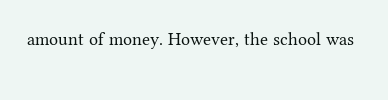amount of money. However, the school was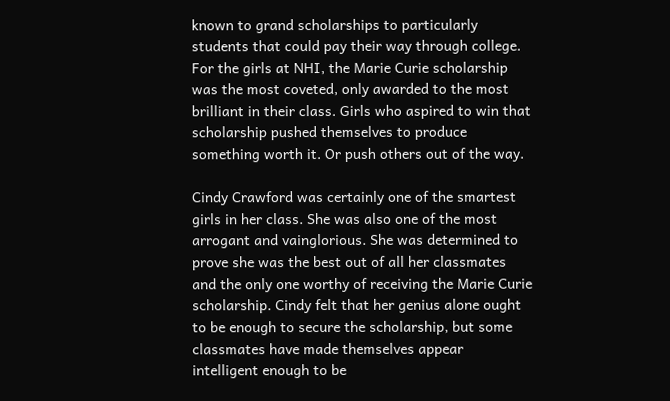known to grand scholarships to particularly students that could pay their way through college. For the girls at NHI, the Marie Curie scholarship was the most coveted, only awarded to the most brilliant in their class. Girls who aspired to win that scholarship pushed themselves to produce something worth it. Or push others out of the way.

Cindy Crawford was certainly one of the smartest girls in her class. She was also one of the most arrogant and vainglorious. She was determined to prove she was the best out of all her classmates and the only one worthy of receiving the Marie Curie scholarship. Cindy felt that her genius alone ought to be enough to secure the scholarship, but some classmates have made themselves appear intelligent enough to be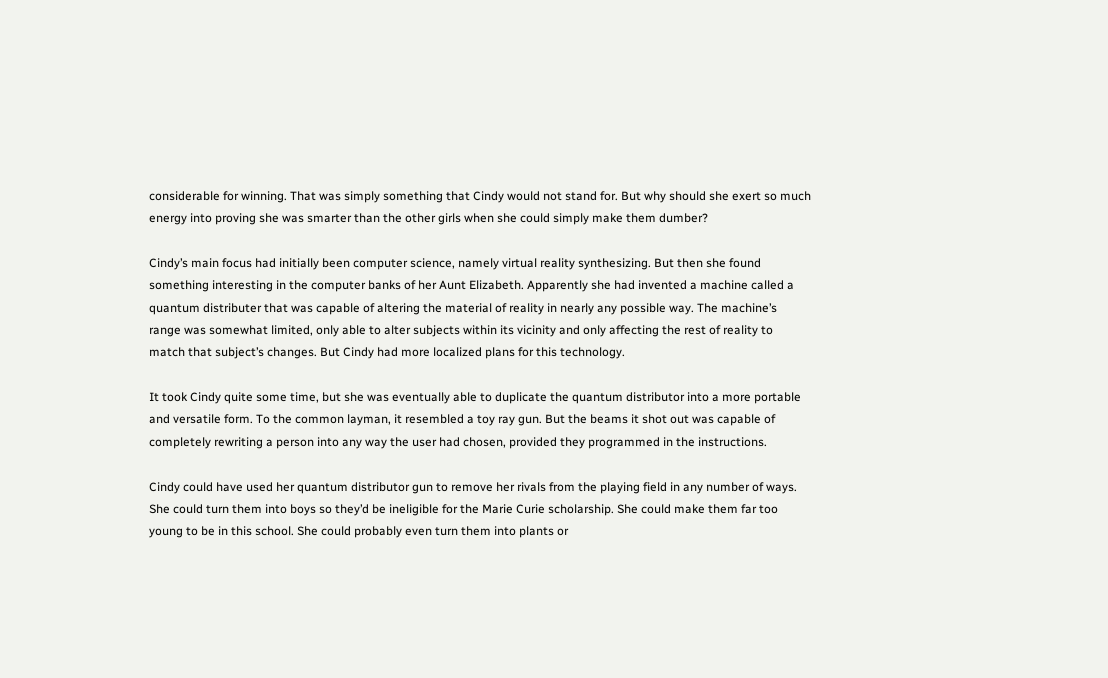considerable for winning. That was simply something that Cindy would not stand for. But why should she exert so much energy into proving she was smarter than the other girls when she could simply make them dumber?

Cindy’s main focus had initially been computer science, namely virtual reality synthesizing. But then she found something interesting in the computer banks of her Aunt Elizabeth. Apparently she had invented a machine called a quantum distributer that was capable of altering the material of reality in nearly any possible way. The machine’s range was somewhat limited, only able to alter subjects within its vicinity and only affecting the rest of reality to match that subject’s changes. But Cindy had more localized plans for this technology.

It took Cindy quite some time, but she was eventually able to duplicate the quantum distributor into a more portable and versatile form. To the common layman, it resembled a toy ray gun. But the beams it shot out was capable of completely rewriting a person into any way the user had chosen, provided they programmed in the instructions.

Cindy could have used her quantum distributor gun to remove her rivals from the playing field in any number of ways. She could turn them into boys so they’d be ineligible for the Marie Curie scholarship. She could make them far too young to be in this school. She could probably even turn them into plants or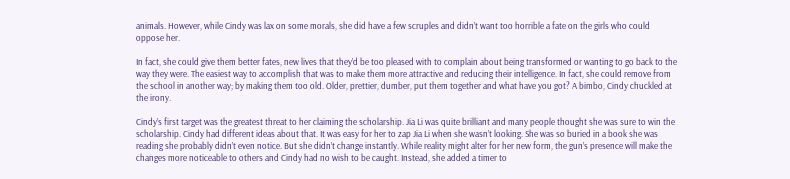animals. However, while Cindy was lax on some morals, she did have a few scruples and didn’t want too horrible a fate on the girls who could oppose her.

In fact, she could give them better fates, new lives that they’d be too pleased with to complain about being transformed or wanting to go back to the way they were. The easiest way to accomplish that was to make them more attractive and reducing their intelligence. In fact, she could remove from the school in another way; by making them too old. Older, prettier, dumber, put them together and what have you got? A bimbo, Cindy chuckled at the irony.

Cindy’s first target was the greatest threat to her claiming the scholarship. Jia Li was quite brilliant and many people thought she was sure to win the scholarship. Cindy had different ideas about that. It was easy for her to zap Jia Li when she wasn’t looking. She was so buried in a book she was reading she probably didn’t even notice. But she didn’t change instantly. While reality might alter for her new form, the gun’s presence will make the changes more noticeable to others and Cindy had no wish to be caught. Instead, she added a timer to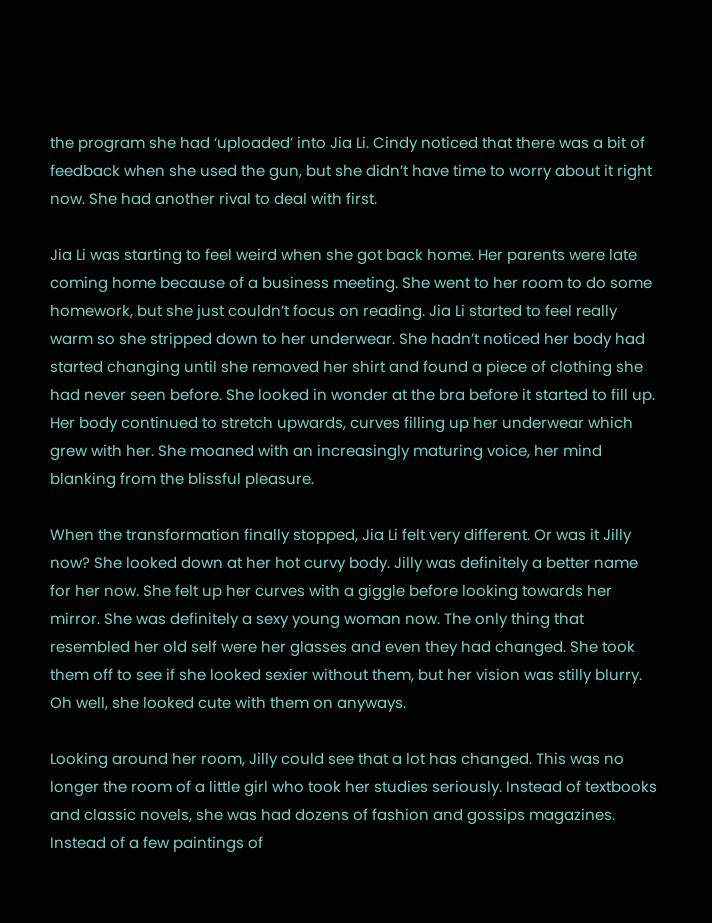the program she had ‘uploaded’ into Jia Li. Cindy noticed that there was a bit of feedback when she used the gun, but she didn’t have time to worry about it right now. She had another rival to deal with first.

Jia Li was starting to feel weird when she got back home. Her parents were late coming home because of a business meeting. She went to her room to do some homework, but she just couldn’t focus on reading. Jia Li started to feel really warm so she stripped down to her underwear. She hadn’t noticed her body had started changing until she removed her shirt and found a piece of clothing she had never seen before. She looked in wonder at the bra before it started to fill up. Her body continued to stretch upwards, curves filling up her underwear which grew with her. She moaned with an increasingly maturing voice, her mind blanking from the blissful pleasure.

When the transformation finally stopped, Jia Li felt very different. Or was it Jilly now? She looked down at her hot curvy body. Jilly was definitely a better name for her now. She felt up her curves with a giggle before looking towards her mirror. She was definitely a sexy young woman now. The only thing that resembled her old self were her glasses and even they had changed. She took them off to see if she looked sexier without them, but her vision was stilly blurry. Oh well, she looked cute with them on anyways.

Looking around her room, Jilly could see that a lot has changed. This was no longer the room of a little girl who took her studies seriously. Instead of textbooks and classic novels, she was had dozens of fashion and gossips magazines. Instead of a few paintings of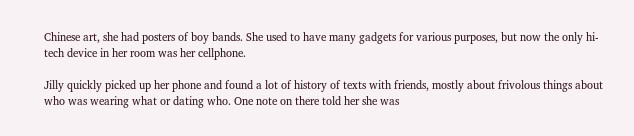Chinese art, she had posters of boy bands. She used to have many gadgets for various purposes, but now the only hi-tech device in her room was her cellphone.

Jilly quickly picked up her phone and found a lot of history of texts with friends, mostly about frivolous things about who was wearing what or dating who. One note on there told her she was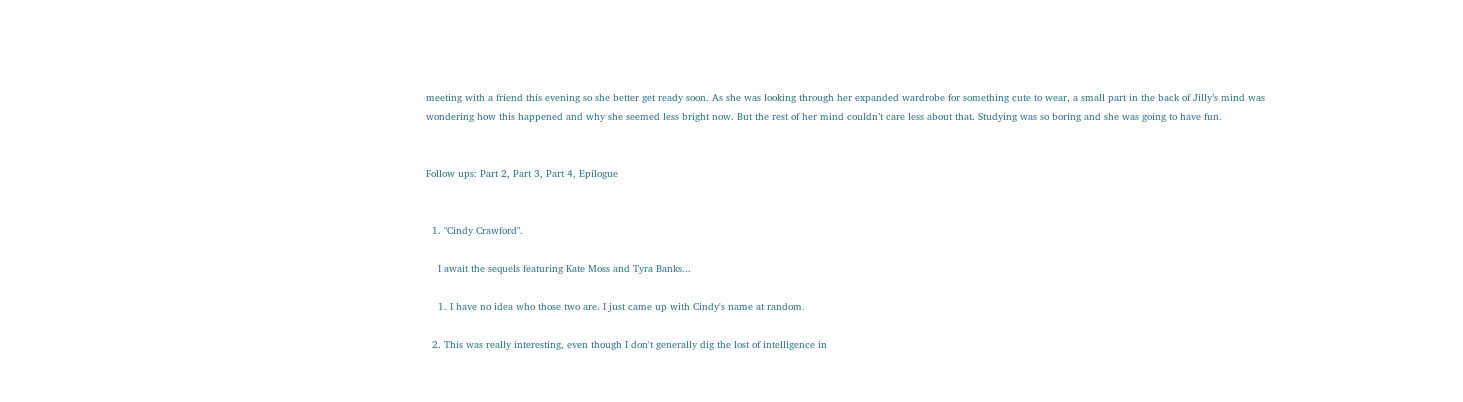meeting with a friend this evening so she better get ready soon. As she was looking through her expanded wardrobe for something cute to wear, a small part in the back of Jilly’s mind was wondering how this happened and why she seemed less bright now. But the rest of her mind couldn’t care less about that. Studying was so boring and she was going to have fun.


Follow ups: Part 2, Part 3, Part 4, Epilogue


  1. "Cindy Crawford".

    I await the sequels featuring Kate Moss and Tyra Banks...

    1. I have no idea who those two are. I just came up with Cindy's name at random.

  2. This was really interesting, even though I don't generally dig the lost of intelligence in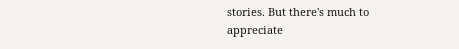stories. But there's much to appreciate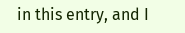in this entry, and I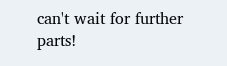can't wait for further parts!